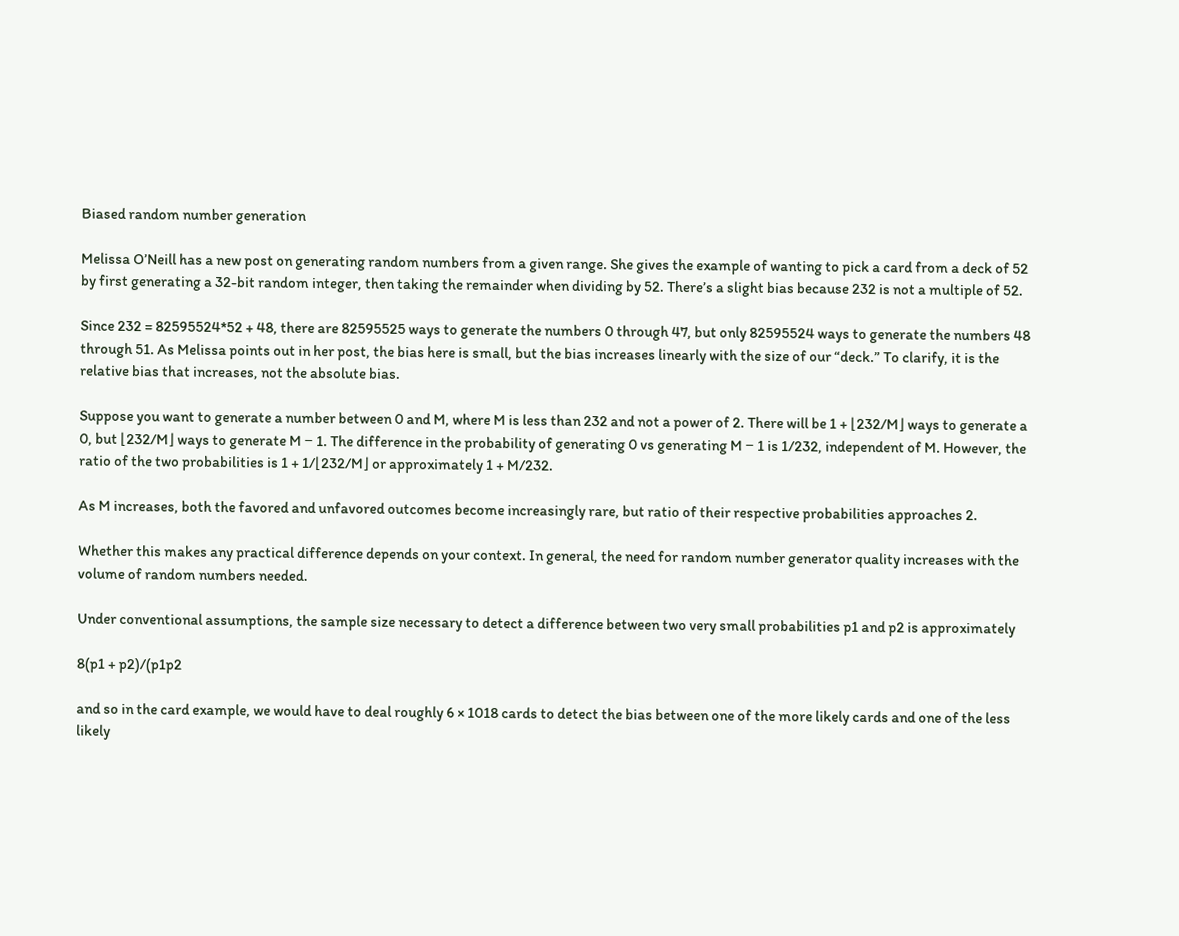Biased random number generation

Melissa O’Neill has a new post on generating random numbers from a given range. She gives the example of wanting to pick a card from a deck of 52 by first generating a 32-bit random integer, then taking the remainder when dividing by 52. There’s a slight bias because 232 is not a multiple of 52.

Since 232 = 82595524*52 + 48, there are 82595525 ways to generate the numbers 0 through 47, but only 82595524 ways to generate the numbers 48 through 51. As Melissa points out in her post, the bias here is small, but the bias increases linearly with the size of our “deck.” To clarify, it is the relative bias that increases, not the absolute bias.

Suppose you want to generate a number between 0 and M, where M is less than 232 and not a power of 2. There will be 1 + ⌊232/M⌋ ways to generate a 0, but ⌊232/M⌋ ways to generate M − 1. The difference in the probability of generating 0 vs generating M − 1 is 1/232, independent of M. However, the ratio of the two probabilities is 1 + 1/⌊232/M⌋ or approximately 1 + M/232.

As M increases, both the favored and unfavored outcomes become increasingly rare, but ratio of their respective probabilities approaches 2.

Whether this makes any practical difference depends on your context. In general, the need for random number generator quality increases with the volume of random numbers needed.

Under conventional assumptions, the sample size necessary to detect a difference between two very small probabilities p1 and p2 is approximately

8(p1 + p2)/(p1p2

and so in the card example, we would have to deal roughly 6 × 1018 cards to detect the bias between one of the more likely cards and one of the less likely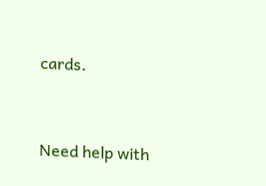cards.


Need help with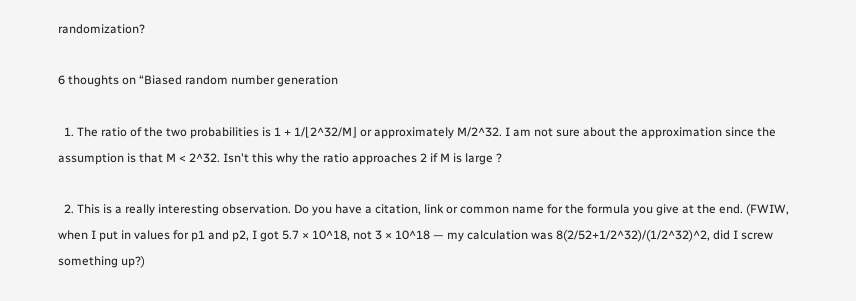randomization?

6 thoughts on “Biased random number generation

  1. The ratio of the two probabilities is 1 + 1/⌊2^32/M⌋ or approximately M/2^32. I am not sure about the approximation since the assumption is that M < 2^32. Isn't this why the ratio approaches 2 if M is large ?

  2. This is a really interesting observation. Do you have a citation, link or common name for the formula you give at the end. (FWIW, when I put in values for p1 and p2, I got 5.7 × 10^18, not 3 × 10^18 — my calculation was 8(2/52+1/2^32)/(1/2^32)^2, did I screw something up?)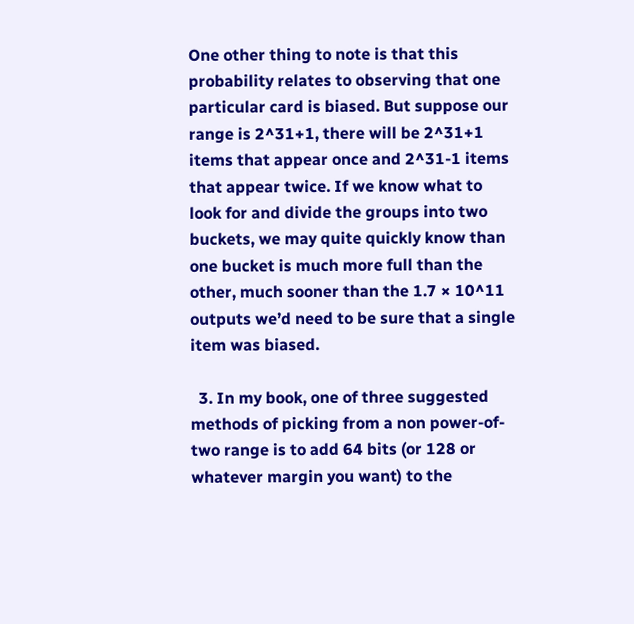One other thing to note is that this probability relates to observing that one particular card is biased. But suppose our range is 2^31+1, there will be 2^31+1 items that appear once and 2^31-1 items that appear twice. If we know what to look for and divide the groups into two buckets, we may quite quickly know than one bucket is much more full than the other, much sooner than the 1.7 × 10^11 outputs we’d need to be sure that a single item was biased.

  3. In my book, one of three suggested methods of picking from a non power-of-two range is to add 64 bits (or 128 or whatever margin you want) to the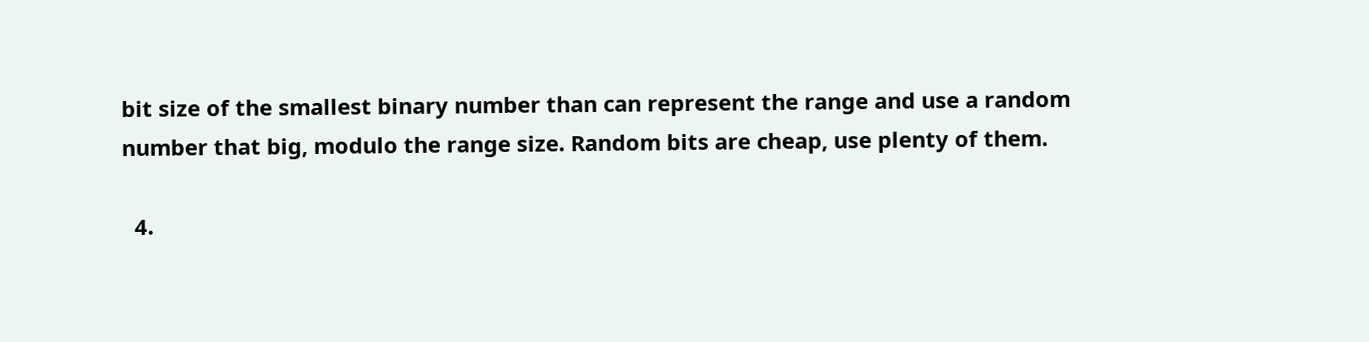bit size of the smallest binary number than can represent the range and use a random number that big, modulo the range size. Random bits are cheap, use plenty of them.

  4.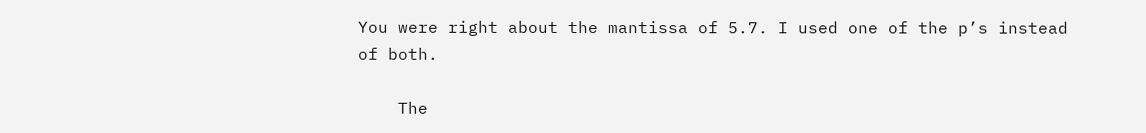You were right about the mantissa of 5.7. I used one of the p’s instead of both.

    The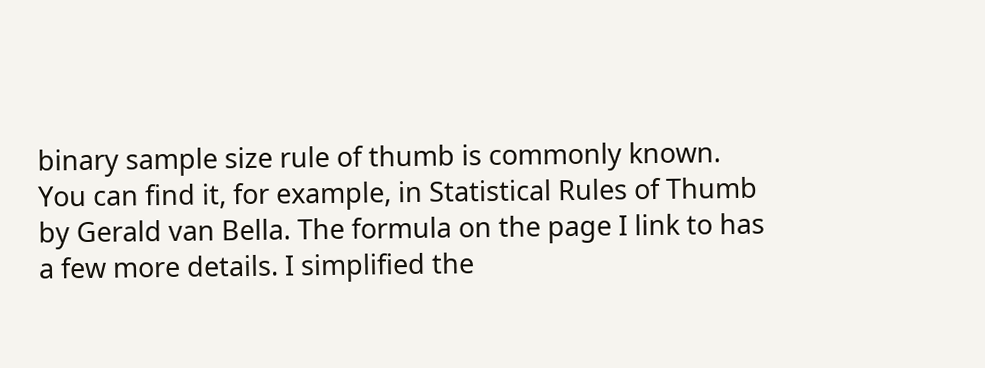binary sample size rule of thumb is commonly known. You can find it, for example, in Statistical Rules of Thumb by Gerald van Bella. The formula on the page I link to has a few more details. I simplified the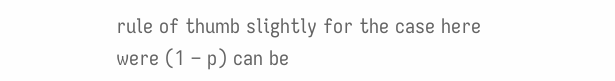rule of thumb slightly for the case here were (1 – p) can be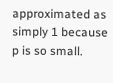approximated as simply 1 because p is so small.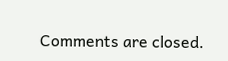Comments are closed.